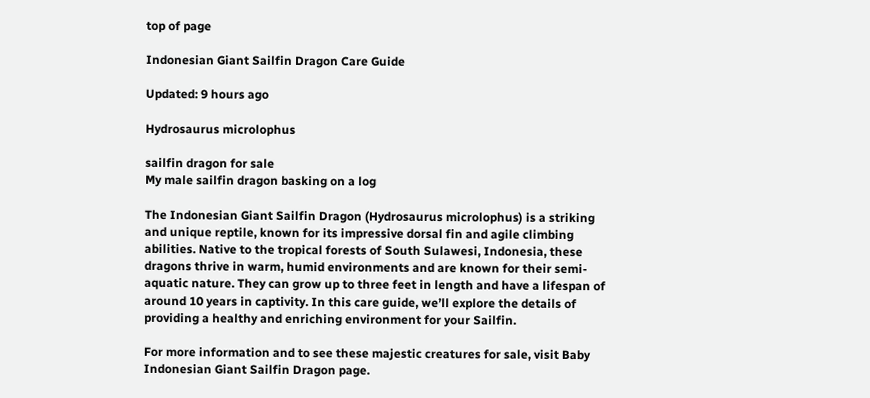top of page

Indonesian Giant Sailfin Dragon Care Guide

Updated: 9 hours ago

Hydrosaurus microlophus

sailfin dragon for sale
My male sailfin dragon basking on a log

The Indonesian Giant Sailfin Dragon (Hydrosaurus microlophus) is a striking and unique reptile, known for its impressive dorsal fin and agile climbing abilities. Native to the tropical forests of South Sulawesi, Indonesia, these dragons thrive in warm, humid environments and are known for their semi-aquatic nature. They can grow up to three feet in length and have a lifespan of around 10 years in captivity. In this care guide, we’ll explore the details of providing a healthy and enriching environment for your Sailfin.

For more information and to see these majestic creatures for sale, visit Baby Indonesian Giant Sailfin Dragon page.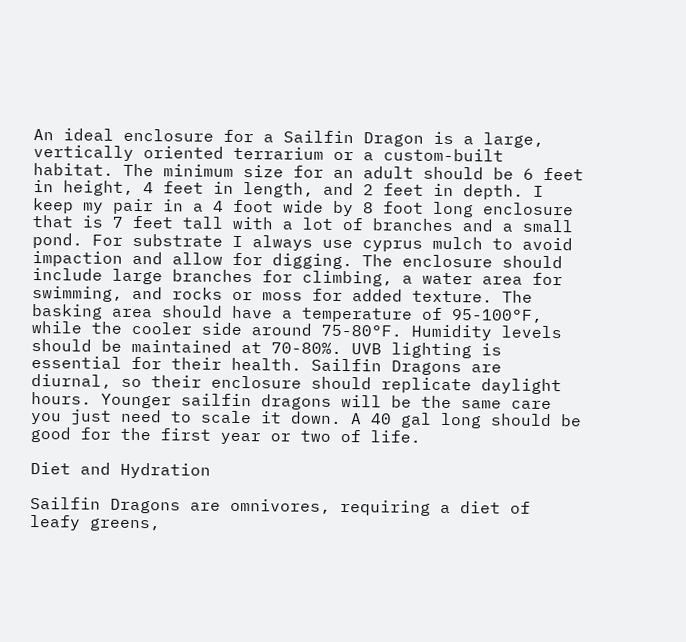An ideal enclosure for a Sailfin Dragon is a large, vertically oriented terrarium or a custom-built habitat. The minimum size for an adult should be 6 feet in height, 4 feet in length, and 2 feet in depth. I keep my pair in a 4 foot wide by 8 foot long enclosure that is 7 feet tall with a lot of branches and a small pond. For substrate I always use cyprus mulch to avoid impaction and allow for digging. The enclosure should include large branches for climbing, a water area for swimming, and rocks or moss for added texture. The basking area should have a temperature of 95-100°F, while the cooler side around 75-80°F. Humidity levels should be maintained at 70-80%. UVB lighting is essential for their health. Sailfin Dragons are diurnal, so their enclosure should replicate daylight hours. Younger sailfin dragons will be the same care you just need to scale it down. A 40 gal long should be good for the first year or two of life.

Diet and Hydration

Sailfin Dragons are omnivores, requiring a diet of leafy greens,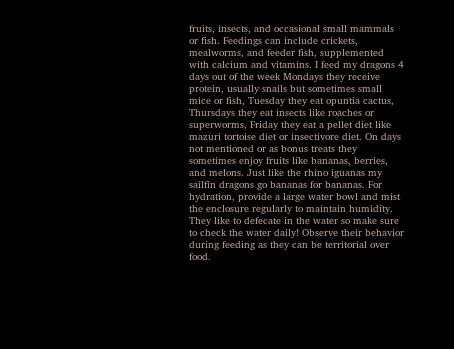fruits, insects, and occasional small mammals or fish. Feedings can include crickets, mealworms, and feeder fish, supplemented with calcium and vitamins. I feed my dragons 4 days out of the week Mondays they receive protein, usually snails but sometimes small mice or fish, Tuesday they eat opuntia cactus, Thursdays they eat insects like roaches or superworms, Friday they eat a pellet diet like mazuri tortoise diet or insectivore diet. On days not mentioned or as bonus treats they sometimes enjoy fruits like bananas, berries, and melons. Just like the rhino iguanas my sailfin dragons go bananas for bananas. For hydration, provide a large water bowl and mist the enclosure regularly to maintain humidity. They like to defecate in the water so make sure to check the water daily! Observe their behavior during feeding as they can be territorial over food.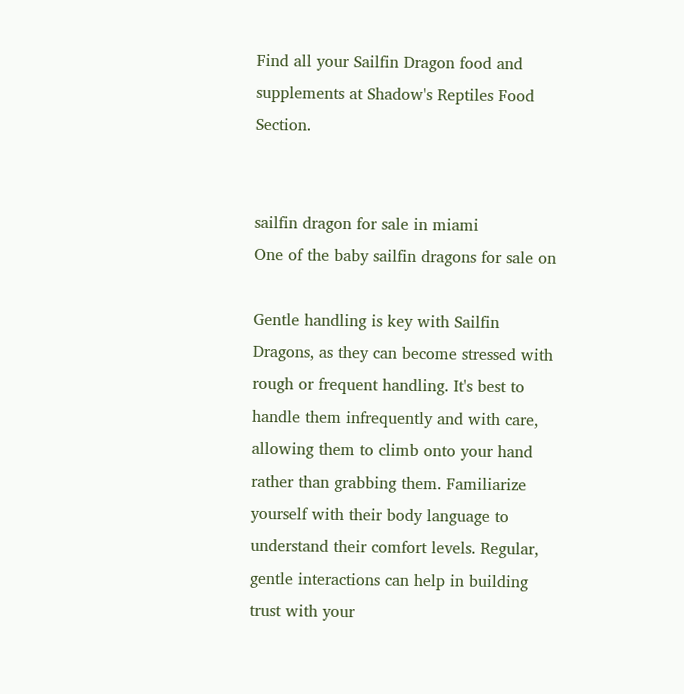Find all your Sailfin Dragon food and supplements at Shadow's Reptiles Food Section.


sailfin dragon for sale in miami
One of the baby sailfin dragons for sale on

Gentle handling is key with Sailfin Dragons, as they can become stressed with rough or frequent handling. It's best to handle them infrequently and with care, allowing them to climb onto your hand rather than grabbing them. Familiarize yourself with their body language to understand their comfort levels. Regular, gentle interactions can help in building trust with your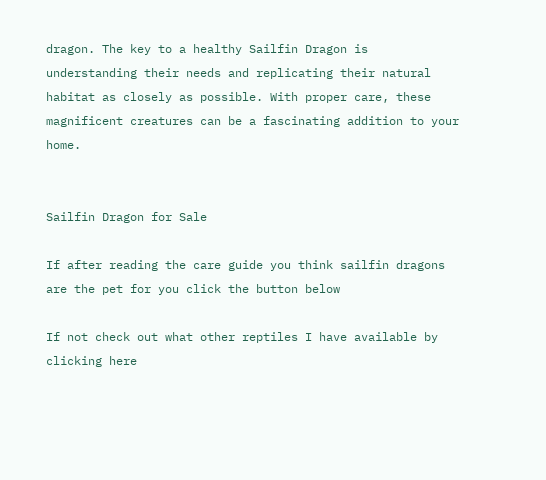dragon. The key to a healthy Sailfin Dragon is understanding their needs and replicating their natural habitat as closely as possible. With proper care, these magnificent creatures can be a fascinating addition to your home.


Sailfin Dragon for Sale

If after reading the care guide you think sailfin dragons are the pet for you click the button below

If not check out what other reptiles I have available by clicking here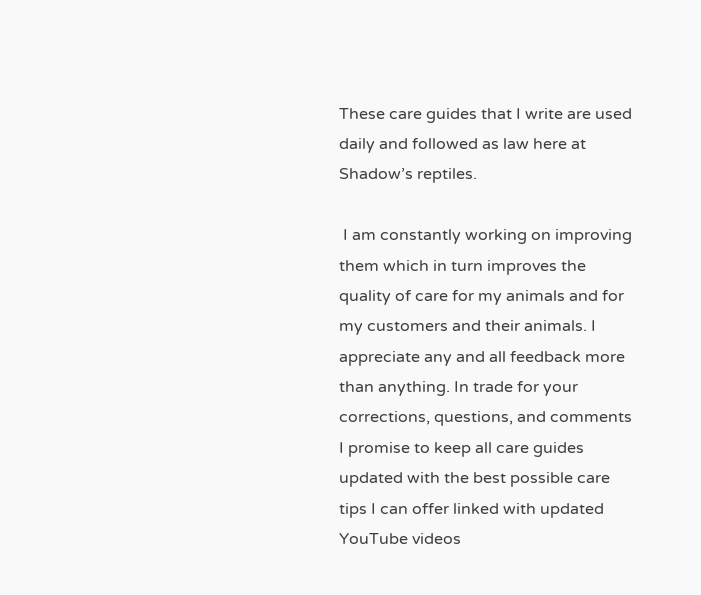These care guides that I write are used daily and followed as law here at Shadow’s reptiles.

 I am constantly working on improving them which in turn improves the quality of care for my animals and for my customers and their animals. I appreciate any and all feedback more than anything. In trade for your corrections, questions, and comments I promise to keep all care guides updated with the best possible care tips I can offer linked with updated YouTube videos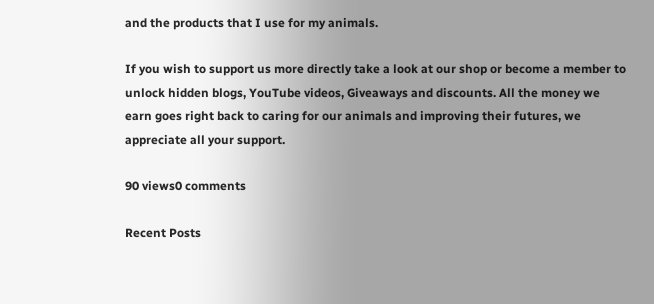and the products that I use for my animals.

If you wish to support us more directly take a look at our shop or become a member to unlock hidden blogs, YouTube videos, Giveaways and discounts. All the money we earn goes right back to caring for our animals and improving their futures, we appreciate all your support.

90 views0 comments

Recent Posts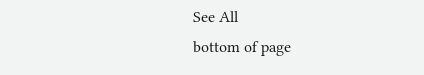See All
bottom of page